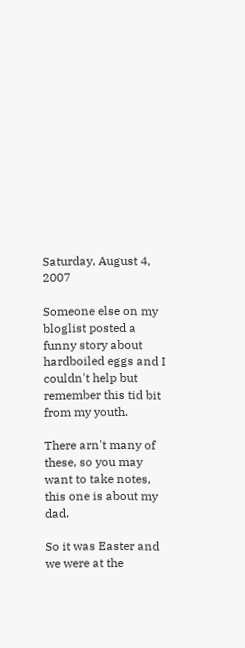Saturday, August 4, 2007

Someone else on my bloglist posted a funny story about hardboiled eggs and I couldn't help but remember this tid bit from my youth.

There arn't many of these, so you may want to take notes, this one is about my dad.

So it was Easter and we were at the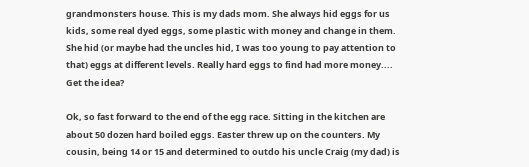grandmonsters house. This is my dads mom. She always hid eggs for us kids, some real dyed eggs, some plastic with money and change in them. She hid (or maybe had the uncles hid, I was too young to pay attention to that) eggs at different levels. Really hard eggs to find had more money.... Get the idea?

Ok, so fast forward to the end of the egg race. Sitting in the kitchen are about 50 dozen hard boiled eggs. Easter threw up on the counters. My cousin, being 14 or 15 and determined to outdo his uncle Craig (my dad) is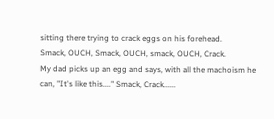sitting there trying to crack eggs on his forehead.
Smack, OUCH, Smack, OUCH, smack, OUCH, Crack.
My dad picks up an egg and says, with all the machoism he can, "It's like this...." Smack, Crack......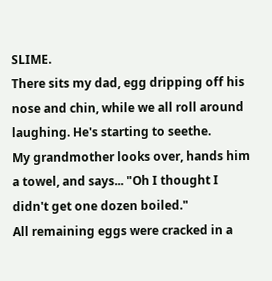SLIME.
There sits my dad, egg dripping off his nose and chin, while we all roll around laughing. He's starting to seethe.
My grandmother looks over, hands him a towel, and says... "Oh I thought I didn't get one dozen boiled."
All remaining eggs were cracked in a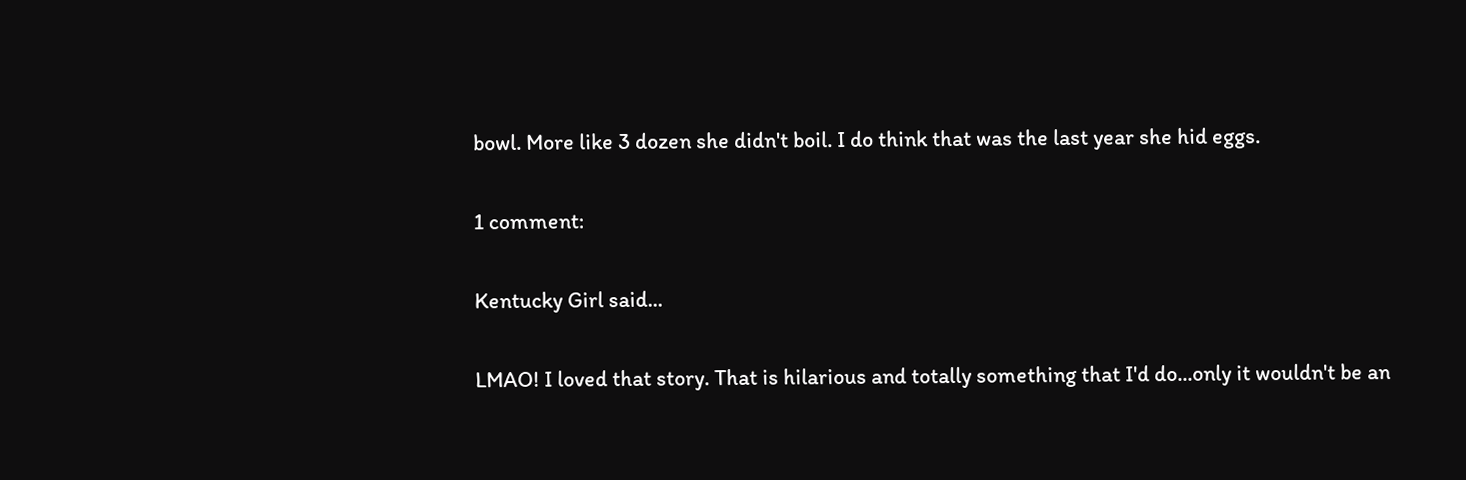bowl. More like 3 dozen she didn't boil. I do think that was the last year she hid eggs.

1 comment:

Kentucky Girl said...

LMAO! I loved that story. That is hilarious and totally something that I'd do...only it wouldn't be an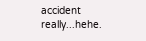accident really...hehe.